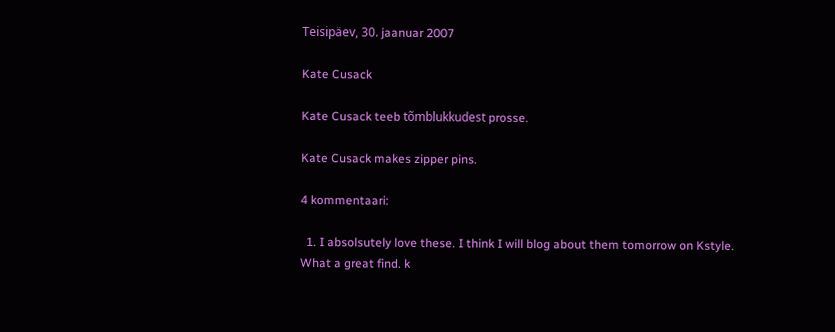Teisipäev, 30. jaanuar 2007

Kate Cusack

Kate Cusack teeb tõmblukkudest prosse.

Kate Cusack makes zipper pins.

4 kommentaari:

  1. I absolsutely love these. I think I will blog about them tomorrow on Kstyle. What a great find. k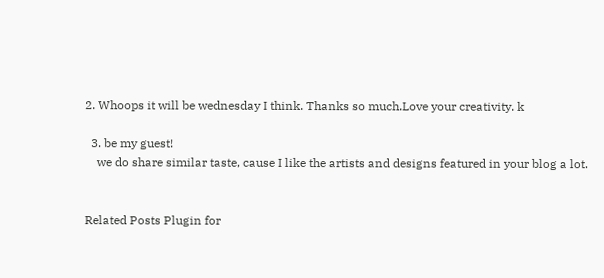2. Whoops it will be wednesday I think. Thanks so much.Love your creativity. k

  3. be my guest!
    we do share similar taste, cause I like the artists and designs featured in your blog a lot.


Related Posts Plugin for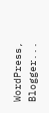WordPress, Blogger...